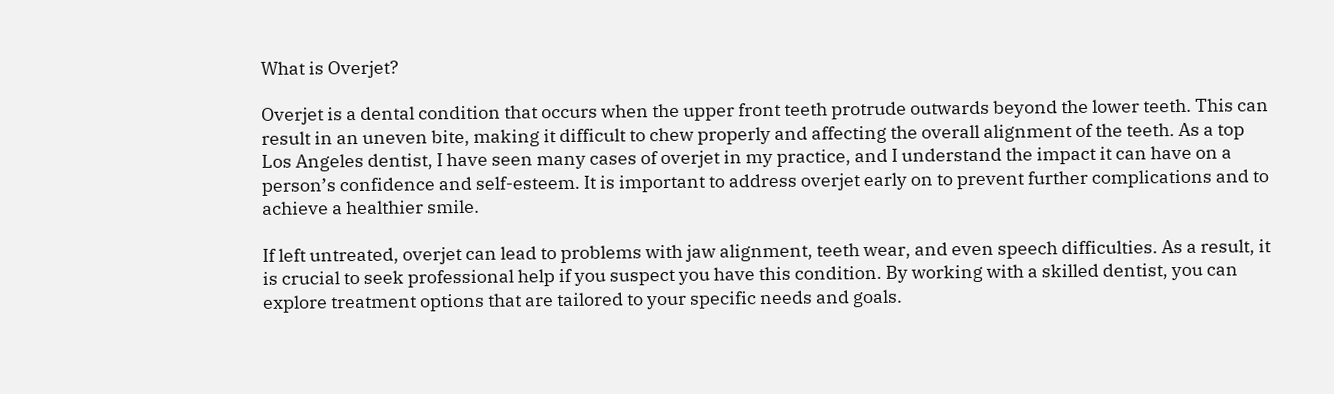What is Overjet?

Overjet is a dental condition that occurs when the upper front teeth protrude outwards beyond the lower teeth. This can result in an uneven bite, making it difficult to chew properly and affecting the overall alignment of the teeth. As a top Los Angeles dentist, I have seen many cases of overjet in my practice, and I understand the impact it can have on a person’s confidence and self-esteem. It is important to address overjet early on to prevent further complications and to achieve a healthier smile.

If left untreated, overjet can lead to problems with jaw alignment, teeth wear, and even speech difficulties. As a result, it is crucial to seek professional help if you suspect you have this condition. By working with a skilled dentist, you can explore treatment options that are tailored to your specific needs and goals.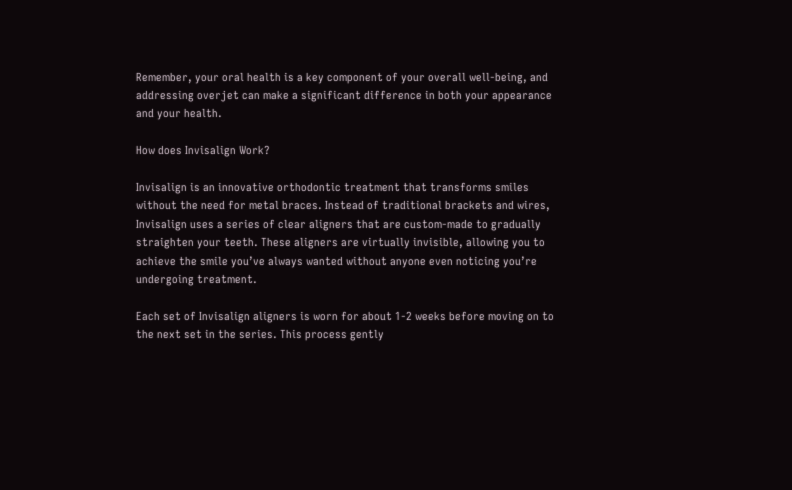Remember, your oral health is a key component of your overall well-being, and addressing overjet can make a significant difference in both your appearance and your health.

How does Invisalign Work?

Invisalign is an innovative orthodontic treatment that transforms smiles without the need for metal braces. Instead of traditional brackets and wires, Invisalign uses a series of clear aligners that are custom-made to gradually straighten your teeth. These aligners are virtually invisible, allowing you to achieve the smile you’ve always wanted without anyone even noticing you’re undergoing treatment.

Each set of Invisalign aligners is worn for about 1-2 weeks before moving on to the next set in the series. This process gently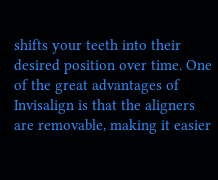shifts your teeth into their desired position over time. One of the great advantages of Invisalign is that the aligners are removable, making it easier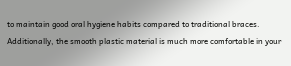to maintain good oral hygiene habits compared to traditional braces. Additionally, the smooth plastic material is much more comfortable in your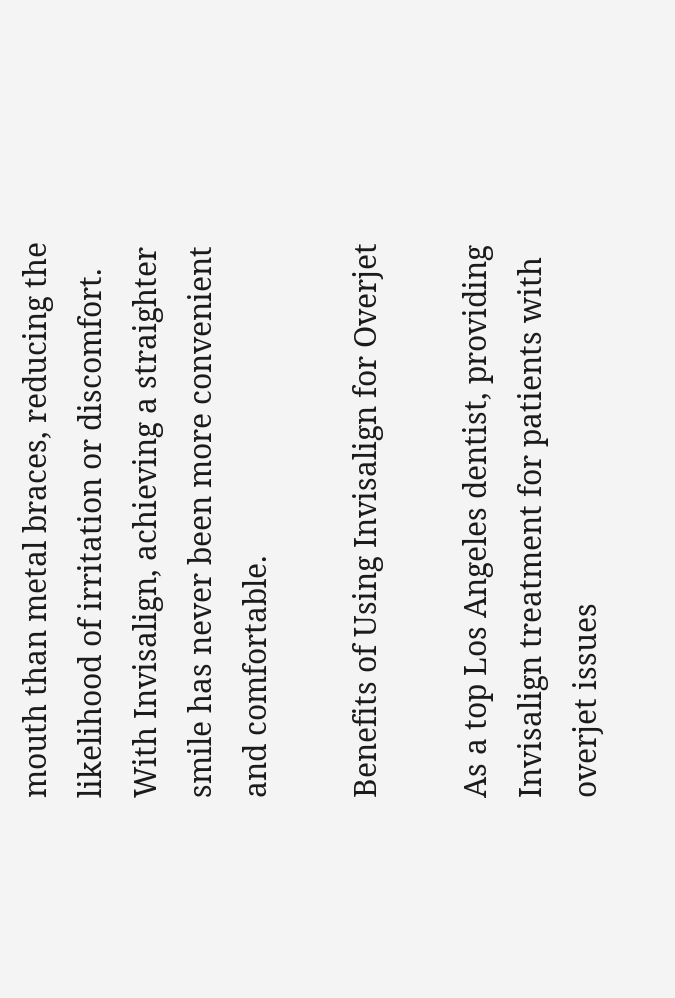mouth than metal braces, reducing the likelihood of irritation or discomfort. With Invisalign, achieving a straighter smile has never been more convenient and comfortable.

Benefits of Using Invisalign for Overjet

As a top Los Angeles dentist, providing Invisalign treatment for patients with overjet issues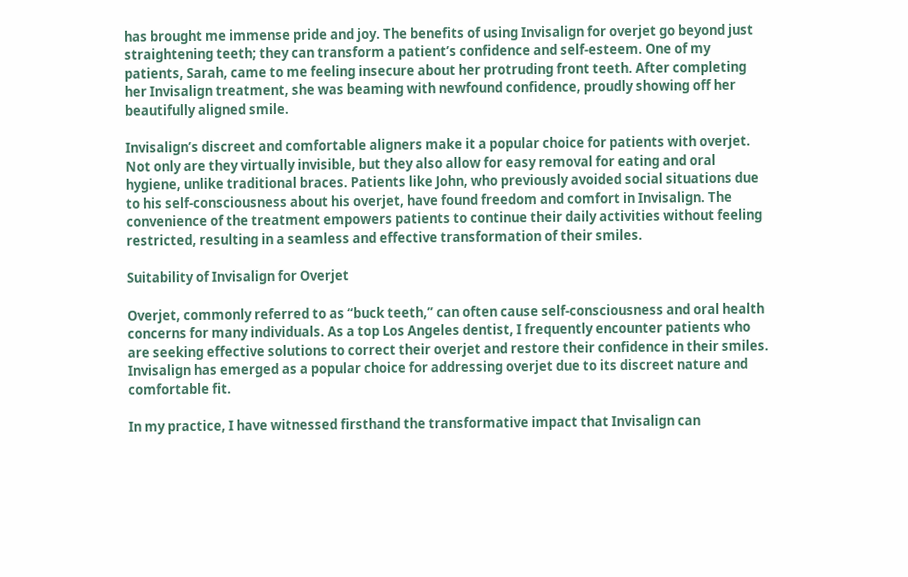has brought me immense pride and joy. The benefits of using Invisalign for overjet go beyond just straightening teeth; they can transform a patient’s confidence and self-esteem. One of my patients, Sarah, came to me feeling insecure about her protruding front teeth. After completing her Invisalign treatment, she was beaming with newfound confidence, proudly showing off her beautifully aligned smile.

Invisalign’s discreet and comfortable aligners make it a popular choice for patients with overjet. Not only are they virtually invisible, but they also allow for easy removal for eating and oral hygiene, unlike traditional braces. Patients like John, who previously avoided social situations due to his self-consciousness about his overjet, have found freedom and comfort in Invisalign. The convenience of the treatment empowers patients to continue their daily activities without feeling restricted, resulting in a seamless and effective transformation of their smiles.

Suitability of Invisalign for Overjet

Overjet, commonly referred to as “buck teeth,” can often cause self-consciousness and oral health concerns for many individuals. As a top Los Angeles dentist, I frequently encounter patients who are seeking effective solutions to correct their overjet and restore their confidence in their smiles. Invisalign has emerged as a popular choice for addressing overjet due to its discreet nature and comfortable fit.

In my practice, I have witnessed firsthand the transformative impact that Invisalign can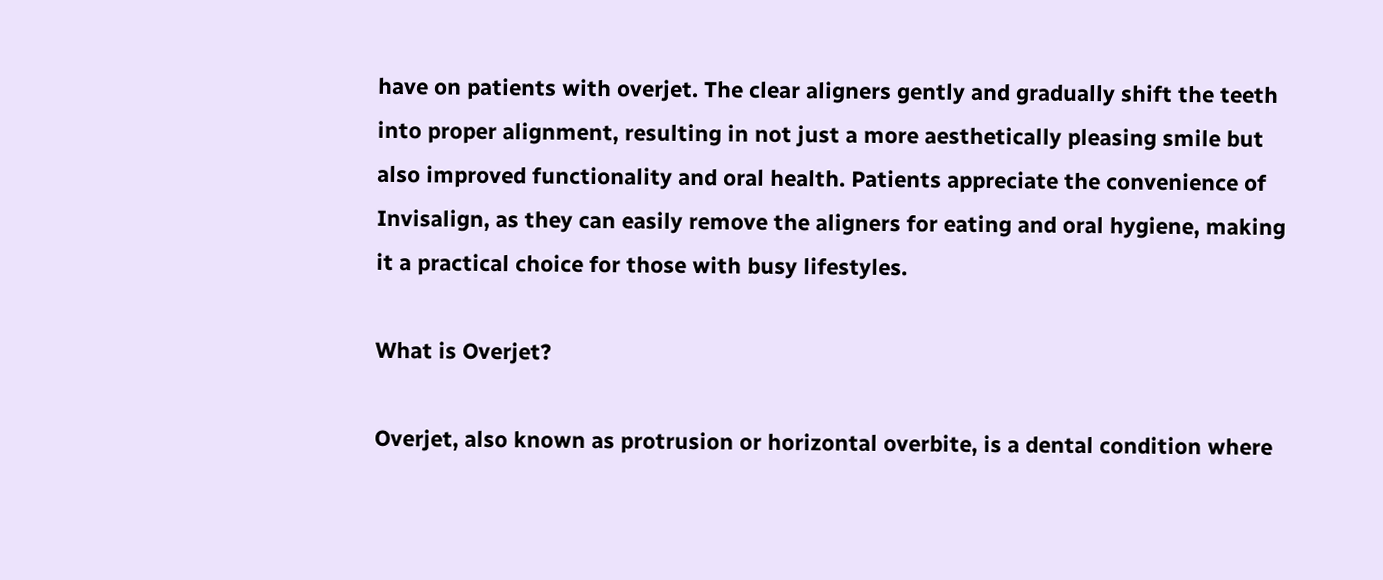have on patients with overjet. The clear aligners gently and gradually shift the teeth into proper alignment, resulting in not just a more aesthetically pleasing smile but also improved functionality and oral health. Patients appreciate the convenience of Invisalign, as they can easily remove the aligners for eating and oral hygiene, making it a practical choice for those with busy lifestyles.

What is Overjet?

Overjet, also known as protrusion or horizontal overbite, is a dental condition where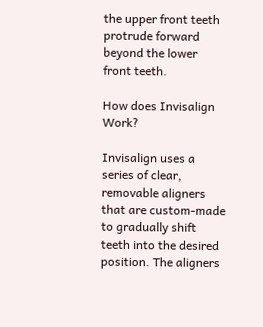the upper front teeth protrude forward beyond the lower front teeth.

How does Invisalign Work?

Invisalign uses a series of clear, removable aligners that are custom-made to gradually shift teeth into the desired position. The aligners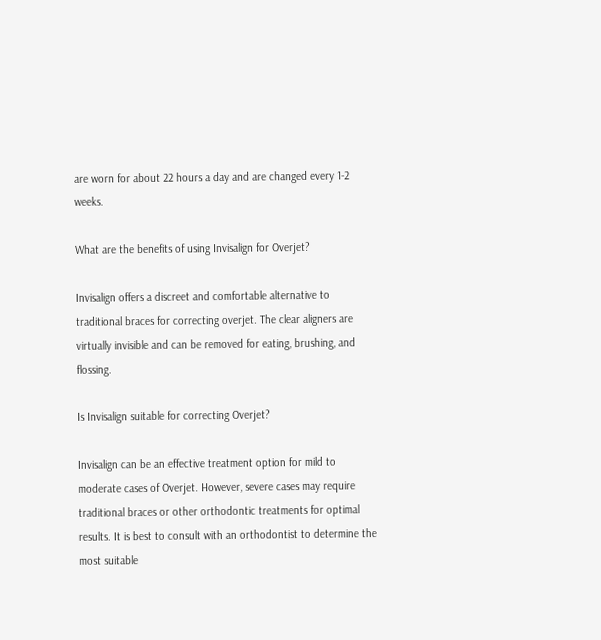are worn for about 22 hours a day and are changed every 1-2 weeks.

What are the benefits of using Invisalign for Overjet?

Invisalign offers a discreet and comfortable alternative to traditional braces for correcting overjet. The clear aligners are virtually invisible and can be removed for eating, brushing, and flossing.

Is Invisalign suitable for correcting Overjet?

Invisalign can be an effective treatment option for mild to moderate cases of Overjet. However, severe cases may require traditional braces or other orthodontic treatments for optimal results. It is best to consult with an orthodontist to determine the most suitable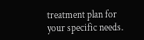treatment plan for your specific needs.